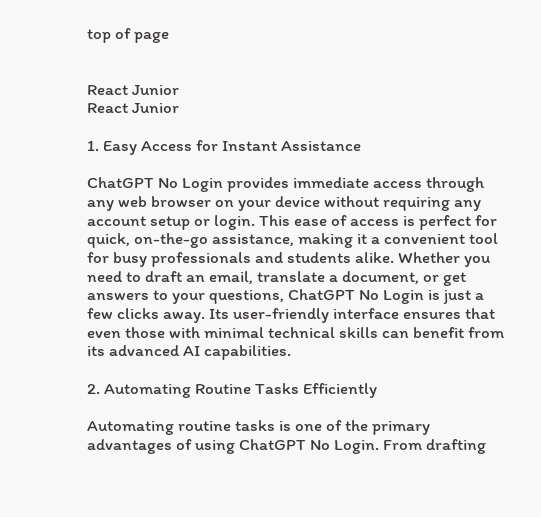top of page


React Junior
React Junior

1. Easy Access for Instant Assistance

ChatGPT No Login provides immediate access through any web browser on your device without requiring any account setup or login. This ease of access is perfect for quick, on-the-go assistance, making it a convenient tool for busy professionals and students alike. Whether you need to draft an email, translate a document, or get answers to your questions, ChatGPT No Login is just a few clicks away. Its user-friendly interface ensures that even those with minimal technical skills can benefit from its advanced AI capabilities.

2. Automating Routine Tasks Efficiently

Automating routine tasks is one of the primary advantages of using ChatGPT No Login. From drafting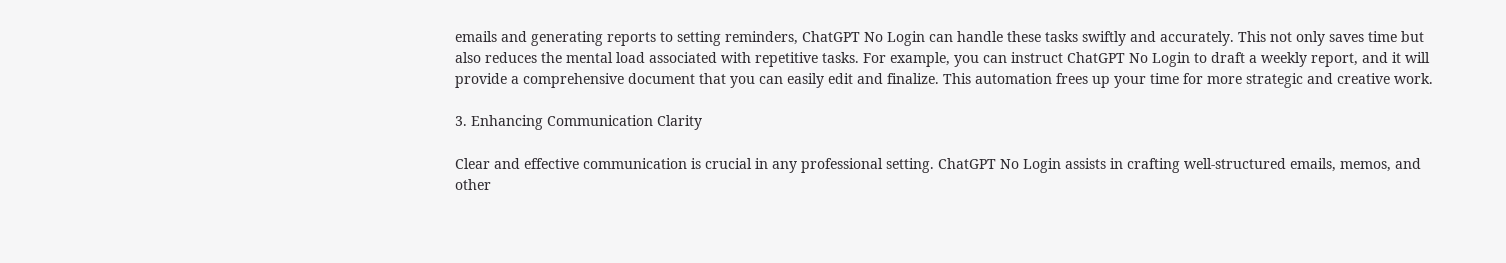emails and generating reports to setting reminders, ChatGPT No Login can handle these tasks swiftly and accurately. This not only saves time but also reduces the mental load associated with repetitive tasks. For example, you can instruct ChatGPT No Login to draft a weekly report, and it will provide a comprehensive document that you can easily edit and finalize. This automation frees up your time for more strategic and creative work.

3. Enhancing Communication Clarity

Clear and effective communication is crucial in any professional setting. ChatGPT No Login assists in crafting well-structured emails, memos, and other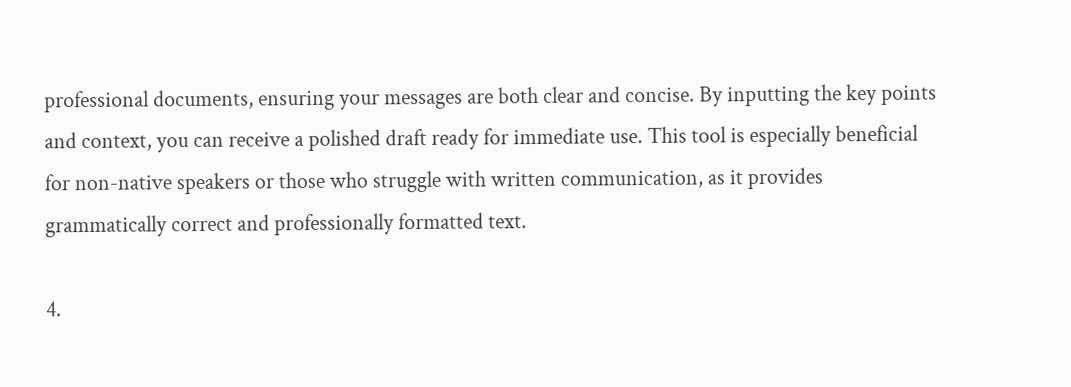professional documents, ensuring your messages are both clear and concise. By inputting the key points and context, you can receive a polished draft ready for immediate use. This tool is especially beneficial for non-native speakers or those who struggle with written communication, as it provides grammatically correct and professionally formatted text.

4.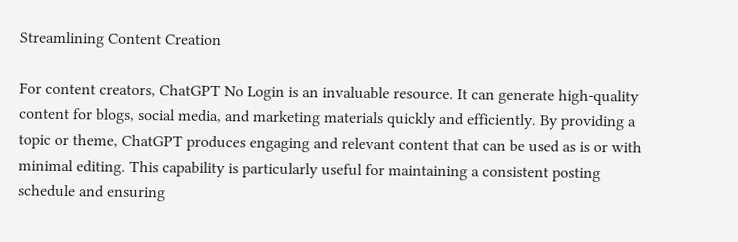Streamlining Content Creation

For content creators, ChatGPT No Login is an invaluable resource. It can generate high-quality content for blogs, social media, and marketing materials quickly and efficiently. By providing a topic or theme, ChatGPT produces engaging and relevant content that can be used as is or with minimal editing. This capability is particularly useful for maintaining a consistent posting schedule and ensuring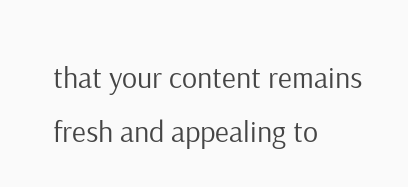that your content remains fresh and appealing to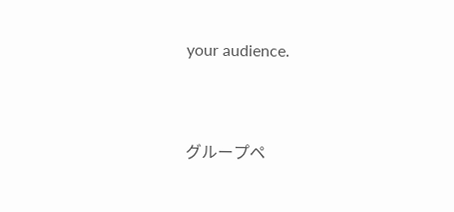your audience.




グループペ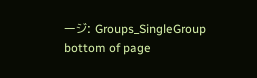ージ: Groups_SingleGroup
bottom of page